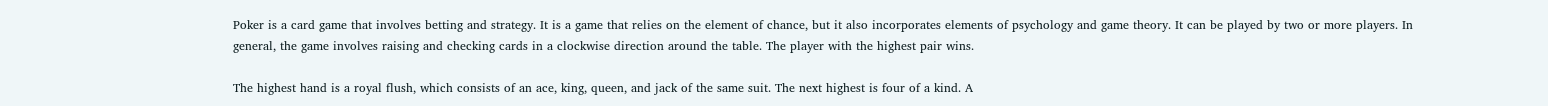Poker is a card game that involves betting and strategy. It is a game that relies on the element of chance, but it also incorporates elements of psychology and game theory. It can be played by two or more players. In general, the game involves raising and checking cards in a clockwise direction around the table. The player with the highest pair wins.

The highest hand is a royal flush, which consists of an ace, king, queen, and jack of the same suit. The next highest is four of a kind. A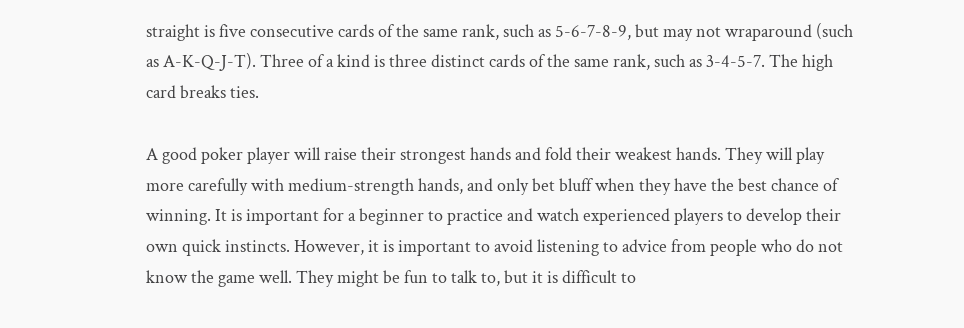straight is five consecutive cards of the same rank, such as 5-6-7-8-9, but may not wraparound (such as A-K-Q-J-T). Three of a kind is three distinct cards of the same rank, such as 3-4-5-7. The high card breaks ties.

A good poker player will raise their strongest hands and fold their weakest hands. They will play more carefully with medium-strength hands, and only bet bluff when they have the best chance of winning. It is important for a beginner to practice and watch experienced players to develop their own quick instincts. However, it is important to avoid listening to advice from people who do not know the game well. They might be fun to talk to, but it is difficult to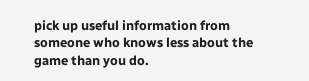pick up useful information from someone who knows less about the game than you do.